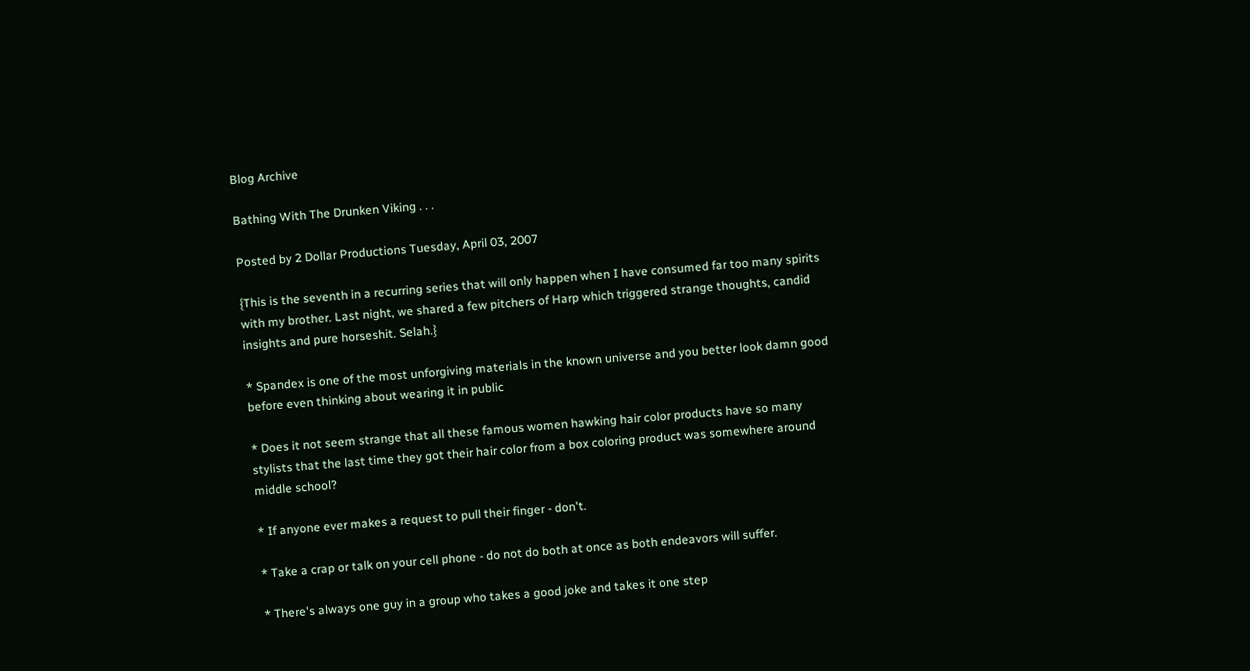Blog Archive

Bathing With The Drunken Viking . . .

Posted by 2 Dollar Productions Tuesday, April 03, 2007

{This is the seventh in a recurring series that will only happen when I have consumed far too many spirits with my brother. Last night, we shared a few pitchers of Harp which triggered strange thoughts, candid insights and pure horseshit. Selah.}

* Spandex is one of the most unforgiving materials in the known universe and you better look damn good before even thinking about wearing it in public

* Does it not seem strange that all these famous women hawking hair color products have so many stylists that the last time they got their hair color from a box coloring product was somewhere around middle school?

* If anyone ever makes a request to pull their finger - don't.

* Take a crap or talk on your cell phone - do not do both at once as both endeavors will suffer.

* There's always one guy in a group who takes a good joke and takes it one step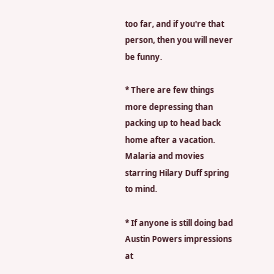too far, and if you're that person, then you will never be funny.

* There are few things more depressing than packing up to head back home after a vacation. Malaria and movies starring Hilary Duff spring to mind.

* If anyone is still doing bad Austin Powers impressions at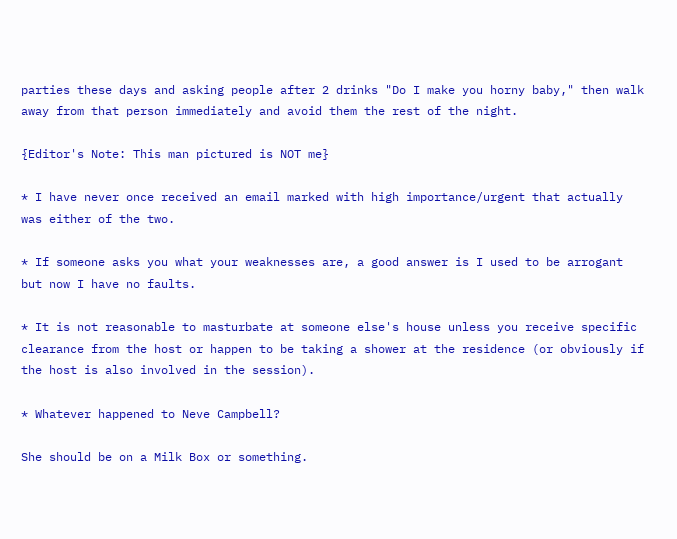parties these days and asking people after 2 drinks "Do I make you horny baby," then walk away from that person immediately and avoid them the rest of the night.

{Editor's Note: This man pictured is NOT me}

* I have never once received an email marked with high importance/urgent that actually was either of the two.

* If someone asks you what your weaknesses are, a good answer is I used to be arrogant but now I have no faults.

* It is not reasonable to masturbate at someone else's house unless you receive specific clearance from the host or happen to be taking a shower at the residence (or obviously if the host is also involved in the session).

* Whatever happened to Neve Campbell?

She should be on a Milk Box or something.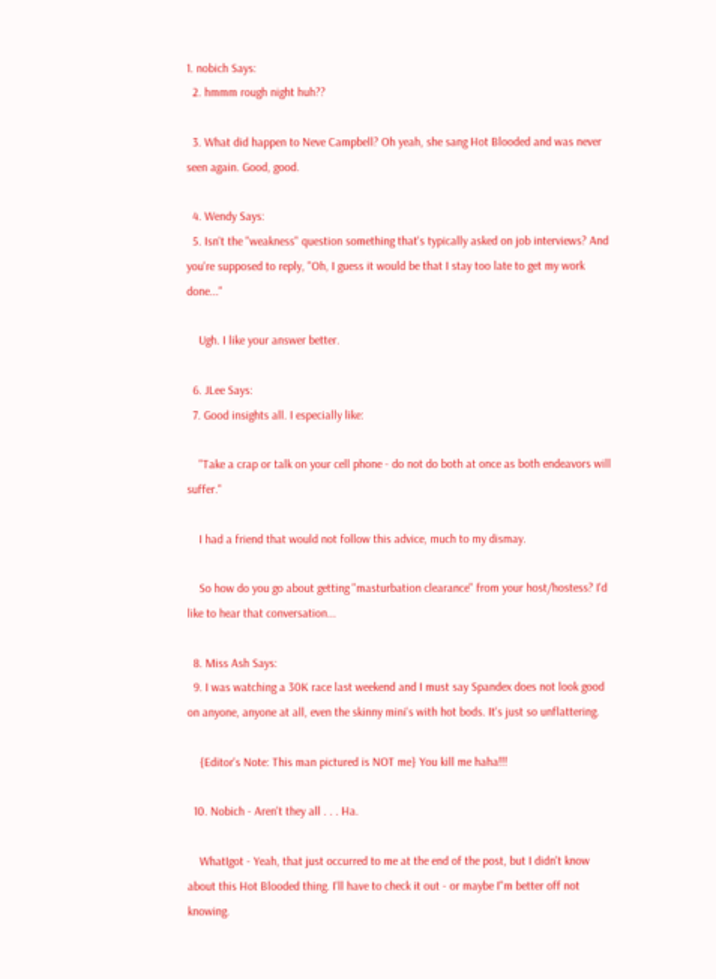1. nobich Says:
  2. hmmm rough night huh??

  3. What did happen to Neve Campbell? Oh yeah, she sang Hot Blooded and was never seen again. Good, good.

  4. Wendy Says:
  5. Isn't the "weakness" question something that's typically asked on job interviews? And you're supposed to reply, "Oh, I guess it would be that I stay too late to get my work done..."

    Ugh. I like your answer better.

  6. JLee Says:
  7. Good insights all. I especially like:

    "Take a crap or talk on your cell phone - do not do both at once as both endeavors will suffer."

    I had a friend that would not follow this advice, much to my dismay.

    So how do you go about getting "masturbation clearance" from your host/hostess? I'd like to hear that conversation...

  8. Miss Ash Says:
  9. I was watching a 30K race last weekend and I must say Spandex does not look good on anyone, anyone at all, even the skinny mini's with hot bods. It's just so unflattering.

    {Editor's Note: This man pictured is NOT me} You kill me haha!!!

  10. Nobich - Aren't they all . . . Ha.

    WhatIgot - Yeah, that just occurred to me at the end of the post, but I didn't know about this Hot Blooded thing. I'll have to check it out - or maybe I"m better off not knowing.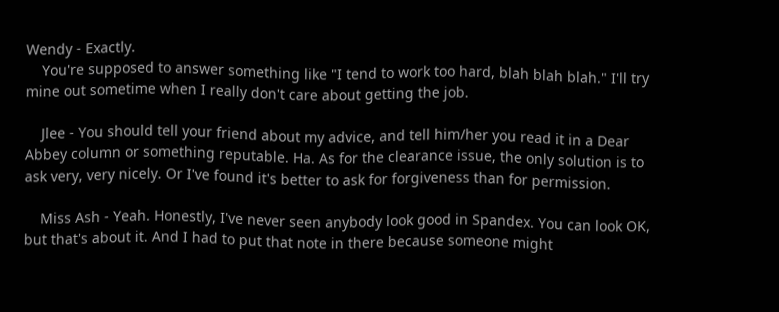Wendy - Exactly.
    You're supposed to answer something like "I tend to work too hard, blah blah blah." I'll try mine out sometime when I really don't care about getting the job.

    Jlee - You should tell your friend about my advice, and tell him/her you read it in a Dear Abbey column or something reputable. Ha. As for the clearance issue, the only solution is to ask very, very nicely. Or I've found it's better to ask for forgiveness than for permission.

    Miss Ash - Yeah. Honestly, I've never seen anybody look good in Spandex. You can look OK, but that's about it. And I had to put that note in there because someone might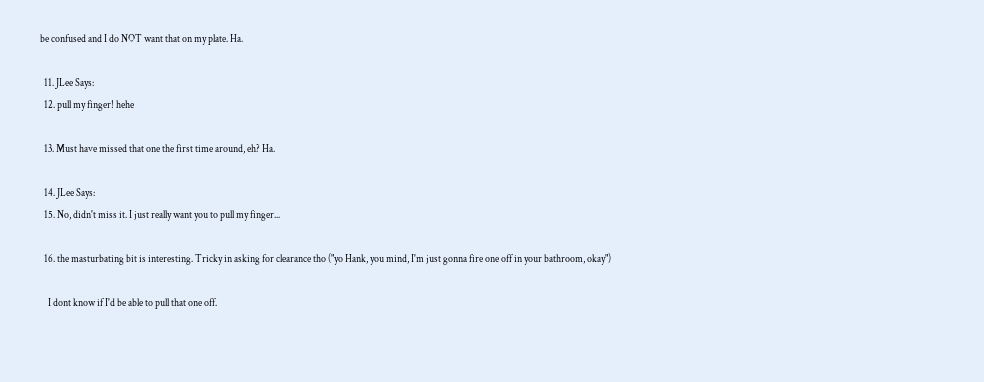be confused and I do NOT want that on my plate. Ha.

  11. JLee Says:
  12. pull my finger! hehe

  13. Must have missed that one the first time around, eh? Ha.

  14. JLee Says:
  15. No, didn't miss it. I just really want you to pull my finger...

  16. the masturbating bit is interesting. Tricky in asking for clearance tho ("yo Hank, you mind, I'm just gonna fire one off in your bathroom, okay")

    I dont know if I'd be able to pull that one off.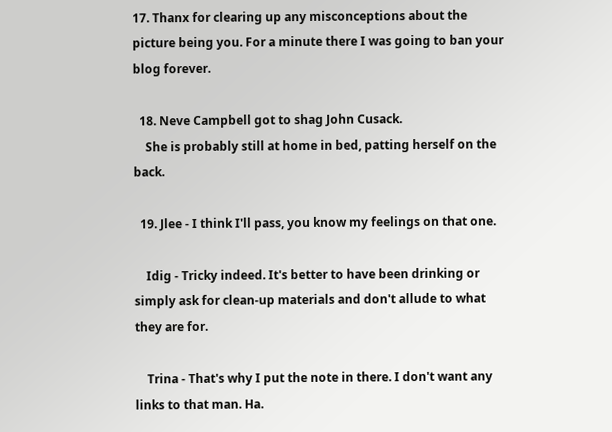17. Thanx for clearing up any misconceptions about the picture being you. For a minute there I was going to ban your blog forever.

  18. Neve Campbell got to shag John Cusack.
    She is probably still at home in bed, patting herself on the back.

  19. Jlee - I think I'll pass, you know my feelings on that one.

    Idig - Tricky indeed. It's better to have been drinking or simply ask for clean-up materials and don't allude to what they are for.

    Trina - That's why I put the note in there. I don't want any links to that man. Ha.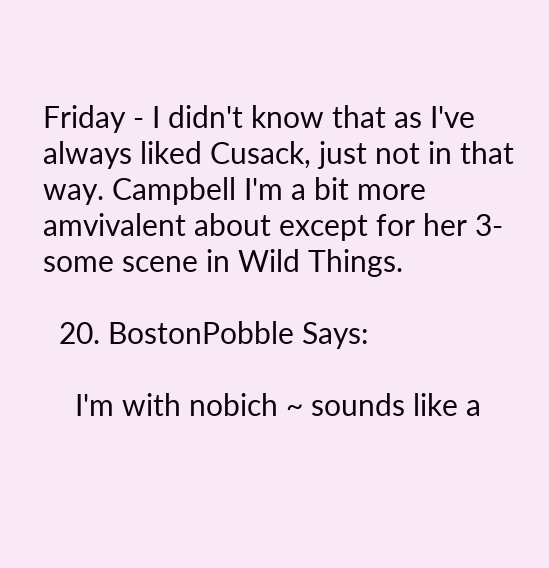Friday - I didn't know that as I've always liked Cusack, just not in that way. Campbell I'm a bit more amvivalent about except for her 3-some scene in Wild Things.

  20. BostonPobble Says:

    I'm with nobich ~ sounds like a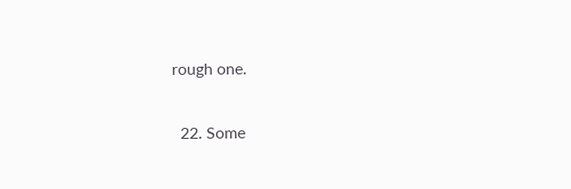rough one.

  22. Some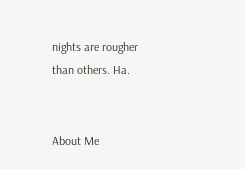nights are rougher than others. Ha.


About Me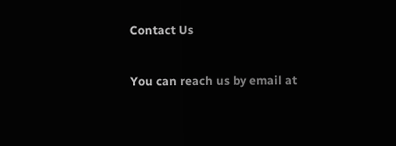Contact Us

You can reach us by email at